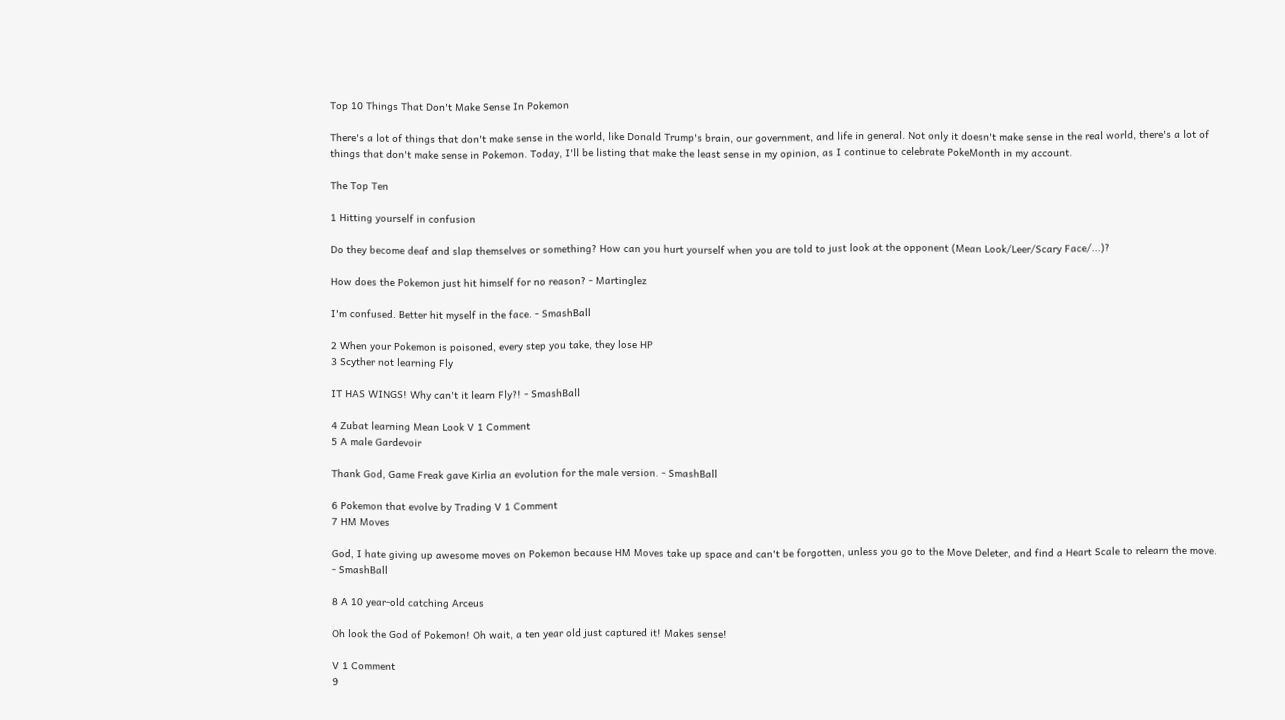Top 10 Things That Don't Make Sense In Pokemon

There's a lot of things that don't make sense in the world, like Donald Trump's brain, our government, and life in general. Not only it doesn't make sense in the real world, there's a lot of things that don't make sense in Pokemon. Today, I'll be listing that make the least sense in my opinion, as I continue to celebrate PokeMonth in my account.

The Top Ten

1 Hitting yourself in confusion

Do they become deaf and slap themselves or something? How can you hurt yourself when you are told to just look at the opponent (Mean Look/Leer/Scary Face/...)?

How does the Pokemon just hit himself for no reason? - Martinglez

I'm confused. Better hit myself in the face. - SmashBall

2 When your Pokemon is poisoned, every step you take, they lose HP
3 Scyther not learning Fly

IT HAS WINGS! Why can't it learn Fly?! - SmashBall

4 Zubat learning Mean Look V 1 Comment
5 A male Gardevoir

Thank God, Game Freak gave Kirlia an evolution for the male version. - SmashBall

6 Pokemon that evolve by Trading V 1 Comment
7 HM Moves

God, I hate giving up awesome moves on Pokemon because HM Moves take up space and can't be forgotten, unless you go to the Move Deleter, and find a Heart Scale to relearn the move. - SmashBall

8 A 10 year-old catching Arceus

Oh look the God of Pokemon! Oh wait, a ten year old just captured it! Makes sense!

V 1 Comment
9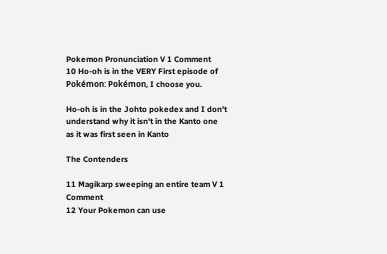Pokemon Pronunciation V 1 Comment
10 Ho-oh is in the VERY First episode of Pokémon: Pokémon, I choose you.

Ho-oh is in the Johto pokedex and I don't understand why it isn't in the Kanto one as it was first seen in Kanto

The Contenders

11 Magikarp sweeping an entire team V 1 Comment
12 Your Pokemon can use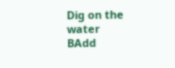Dig on the water
BAdd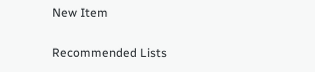New Item

Recommended Lists